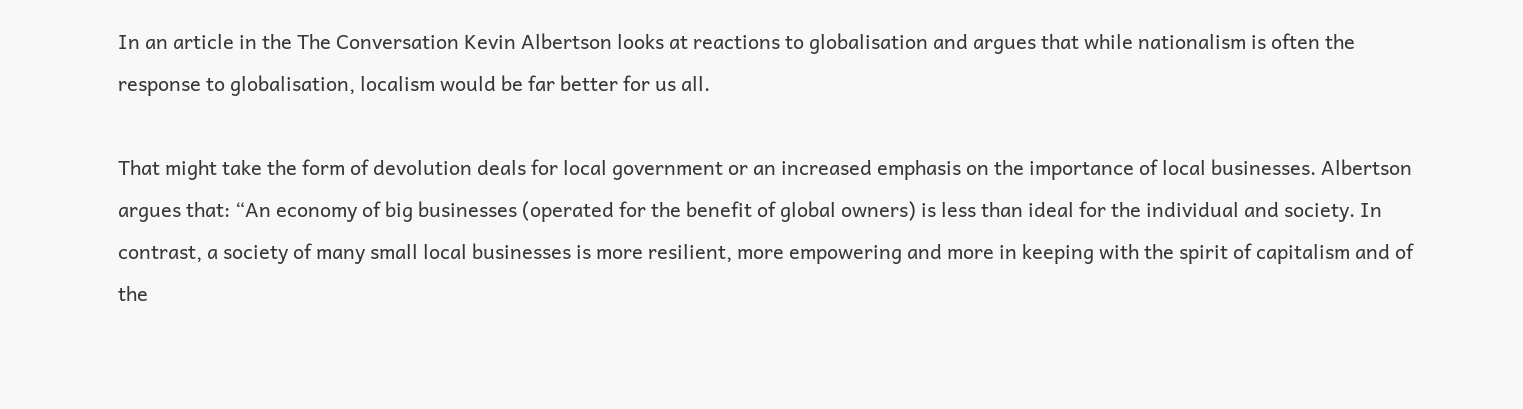In an article in the The Conversation Kevin Albertson looks at reactions to globalisation and argues that while nationalism is often the response to globalisation, localism would be far better for us all.

That might take the form of devolution deals for local government or an increased emphasis on the importance of local businesses. Albertson argues that: “An economy of big businesses (operated for the benefit of global owners) is less than ideal for the individual and society. In contrast, a society of many small local businesses is more resilient, more empowering and more in keeping with the spirit of capitalism and of the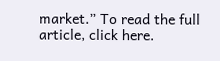market.” To read the full article, click here.